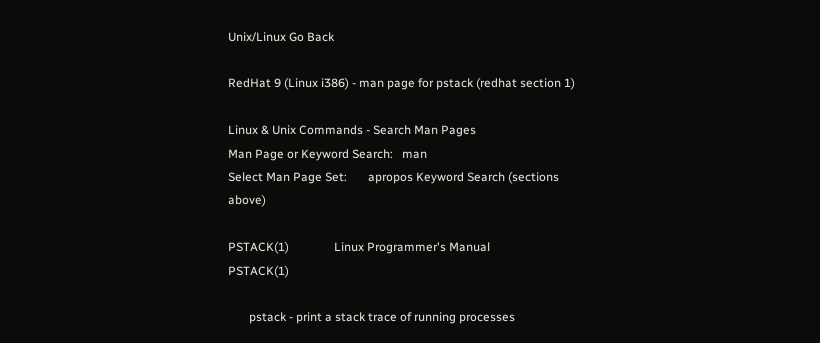Unix/Linux Go Back

RedHat 9 (Linux i386) - man page for pstack (redhat section 1)

Linux & Unix Commands - Search Man Pages
Man Page or Keyword Search:   man
Select Man Page Set:       apropos Keyword Search (sections above)

PSTACK(1)               Linux Programmer's Manual               PSTACK(1)

       pstack - print a stack trace of running processes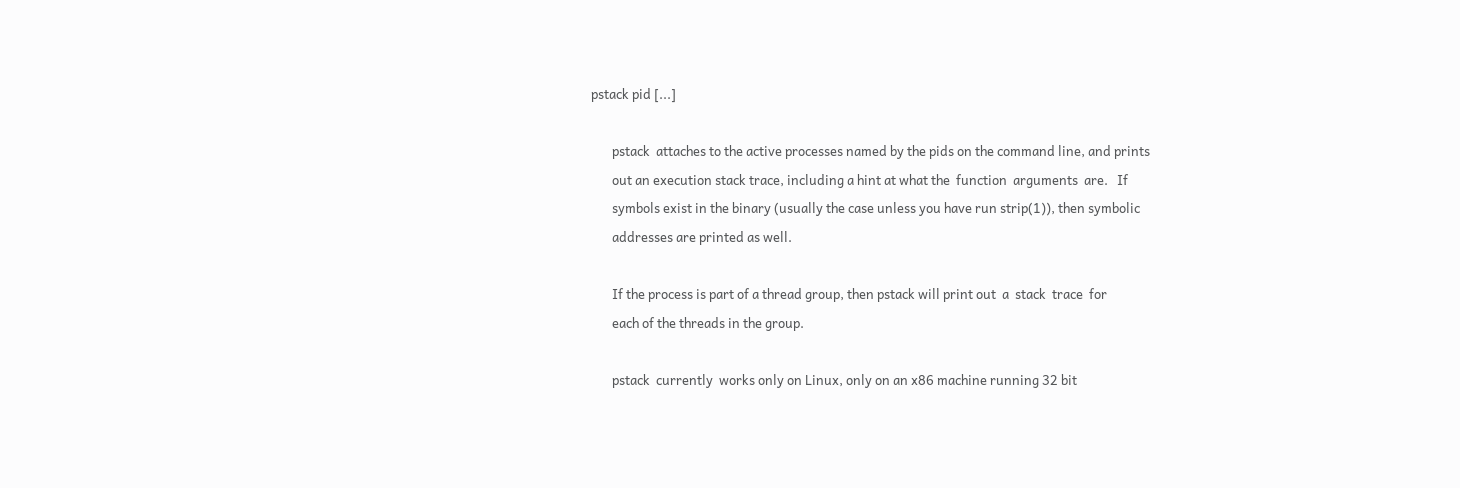pstack pid [...]

       pstack  attaches to the active processes named by the pids on the command line, and prints
       out an execution stack trace, including a hint at what the  function  arguments  are.   If
       symbols exist in the binary (usually the case unless you have run strip(1)), then symbolic
       addresses are printed as well.

       If the process is part of a thread group, then pstack will print out  a  stack  trace  for
       each of the threads in the group.

       pstack  currently  works only on Linux, only on an x86 machine running 32 bit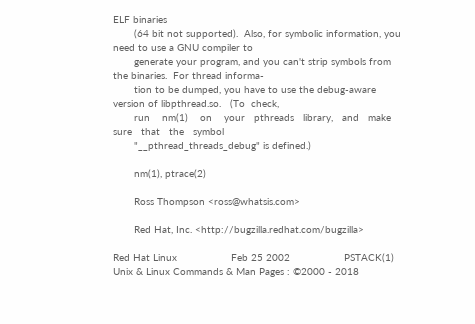ELF binaries
       (64 bit not supported).  Also, for symbolic information, you need to use a GNU compiler to
       generate your program, and you can't strip symbols from the binaries.  For thread informa-
       tion to be dumped, you have to use the debug-aware version of libpthread.so.   (To  check,
       run    nm(1)    on    your   pthreads   library,   and   make   sure   that   the   symbol
       "__pthread_threads_debug" is defined.)

       nm(1), ptrace(2)

       Ross Thompson <ross@whatsis.com>

       Red Hat, Inc. <http://bugzilla.redhat.com/bugzilla>

Red Hat Linux                  Feb 25 2002                  PSTACK(1)
Unix & Linux Commands & Man Pages : ©2000 - 2018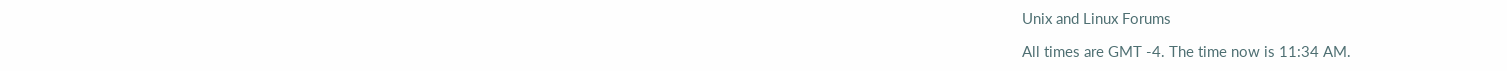Unix and Linux Forums

All times are GMT -4. The time now is 11:34 AM.